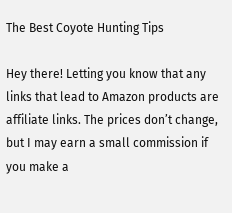The Best Coyote Hunting Tips

Hey there! Letting you know that any links that lead to Amazon products are affiliate links. The prices don’t change, but I may earn a small commission if you make a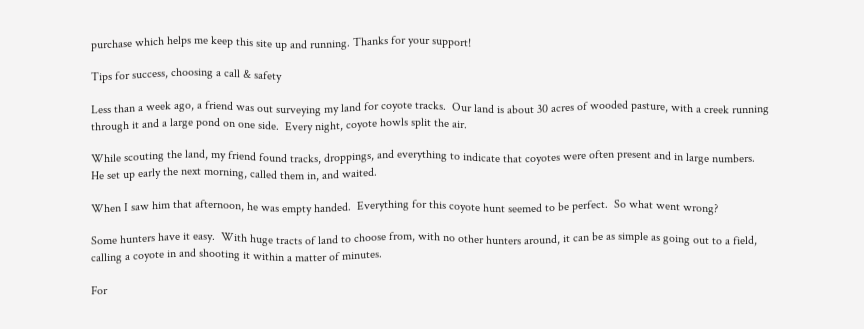purchase which helps me keep this site up and running. Thanks for your support!

Tips for success, choosing a call & safety

Less than a week ago, a friend was out surveying my land for coyote tracks.  Our land is about 30 acres of wooded pasture, with a creek running through it and a large pond on one side.  Every night, coyote howls split the air.

While scouting the land, my friend found tracks, droppings, and everything to indicate that coyotes were often present and in large numbers.  He set up early the next morning, called them in, and waited.

When I saw him that afternoon, he was empty handed.  Everything for this coyote hunt seemed to be perfect.  So what went wrong?

Some hunters have it easy.  With huge tracts of land to choose from, with no other hunters around, it can be as simple as going out to a field, calling a coyote in and shooting it within a matter of minutes.

For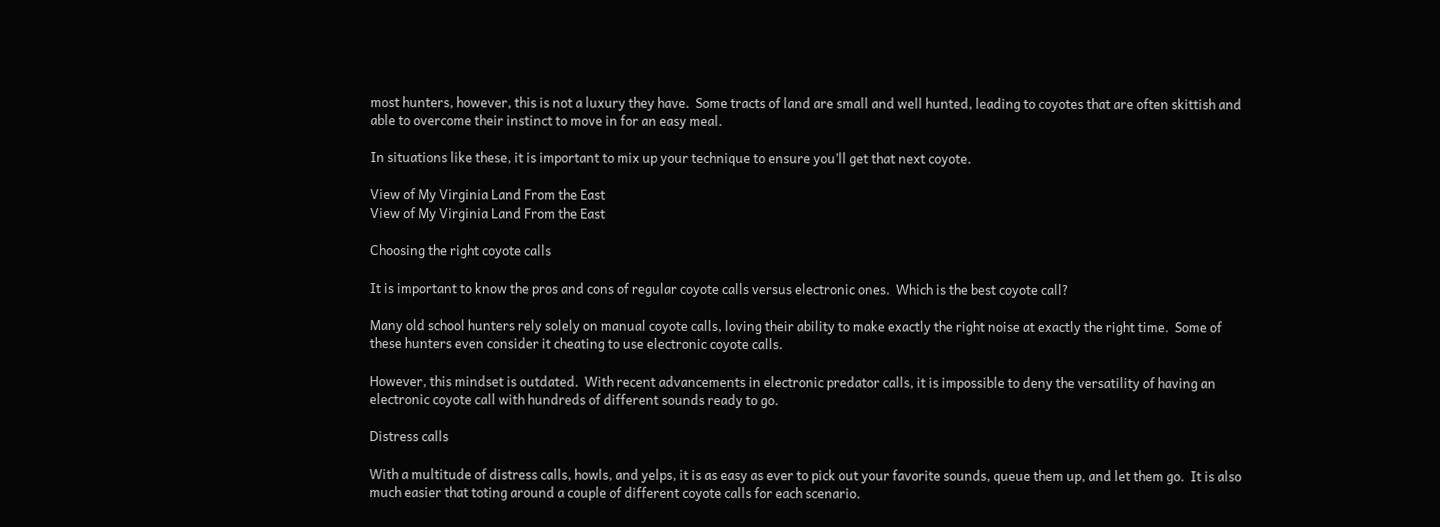most hunters, however, this is not a luxury they have.  Some tracts of land are small and well hunted, leading to coyotes that are often skittish and able to overcome their instinct to move in for an easy meal.

In situations like these, it is important to mix up your technique to ensure you’ll get that next coyote.

View of My Virginia Land From the East
View of My Virginia Land From the East

Choosing the right coyote calls

It is important to know the pros and cons of regular coyote calls versus electronic ones.  Which is the best coyote call?

Many old school hunters rely solely on manual coyote calls, loving their ability to make exactly the right noise at exactly the right time.  Some of these hunters even consider it cheating to use electronic coyote calls.

However, this mindset is outdated.  With recent advancements in electronic predator calls, it is impossible to deny the versatility of having an electronic coyote call with hundreds of different sounds ready to go.

Distress calls

With a multitude of distress calls, howls, and yelps, it is as easy as ever to pick out your favorite sounds, queue them up, and let them go.  It is also much easier that toting around a couple of different coyote calls for each scenario.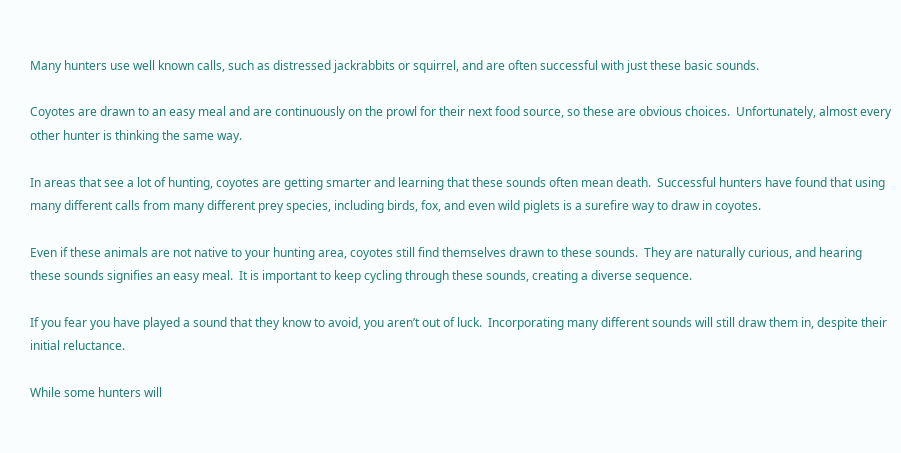Many hunters use well known calls, such as distressed jackrabbits or squirrel, and are often successful with just these basic sounds.

Coyotes are drawn to an easy meal and are continuously on the prowl for their next food source, so these are obvious choices.  Unfortunately, almost every other hunter is thinking the same way.

In areas that see a lot of hunting, coyotes are getting smarter and learning that these sounds often mean death.  Successful hunters have found that using many different calls from many different prey species, including birds, fox, and even wild piglets is a surefire way to draw in coyotes.

Even if these animals are not native to your hunting area, coyotes still find themselves drawn to these sounds.  They are naturally curious, and hearing these sounds signifies an easy meal.  It is important to keep cycling through these sounds, creating a diverse sequence.

If you fear you have played a sound that they know to avoid, you aren’t out of luck.  Incorporating many different sounds will still draw them in, despite their initial reluctance.

While some hunters will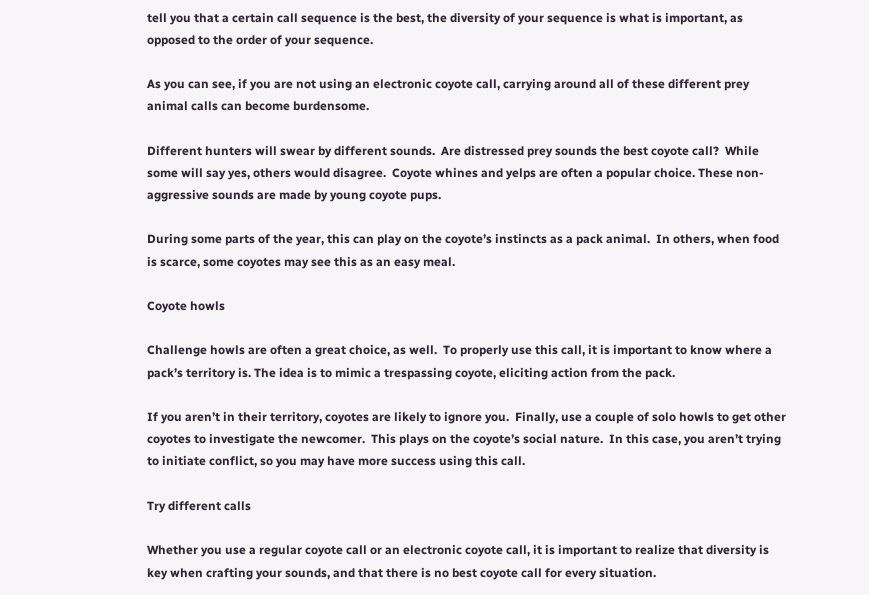tell you that a certain call sequence is the best, the diversity of your sequence is what is important, as opposed to the order of your sequence.

As you can see, if you are not using an electronic coyote call, carrying around all of these different prey animal calls can become burdensome.

Different hunters will swear by different sounds.  Are distressed prey sounds the best coyote call?  While some will say yes, others would disagree.  Coyote whines and yelps are often a popular choice. These non-aggressive sounds are made by young coyote pups.

During some parts of the year, this can play on the coyote’s instincts as a pack animal.  In others, when food is scarce, some coyotes may see this as an easy meal.

Coyote howls

Challenge howls are often a great choice, as well.  To properly use this call, it is important to know where a pack’s territory is. The idea is to mimic a trespassing coyote, eliciting action from the pack.

If you aren’t in their territory, coyotes are likely to ignore you.  Finally, use a couple of solo howls to get other coyotes to investigate the newcomer.  This plays on the coyote’s social nature.  In this case, you aren’t trying to initiate conflict, so you may have more success using this call.

Try different calls

Whether you use a regular coyote call or an electronic coyote call, it is important to realize that diversity is key when crafting your sounds, and that there is no best coyote call for every situation.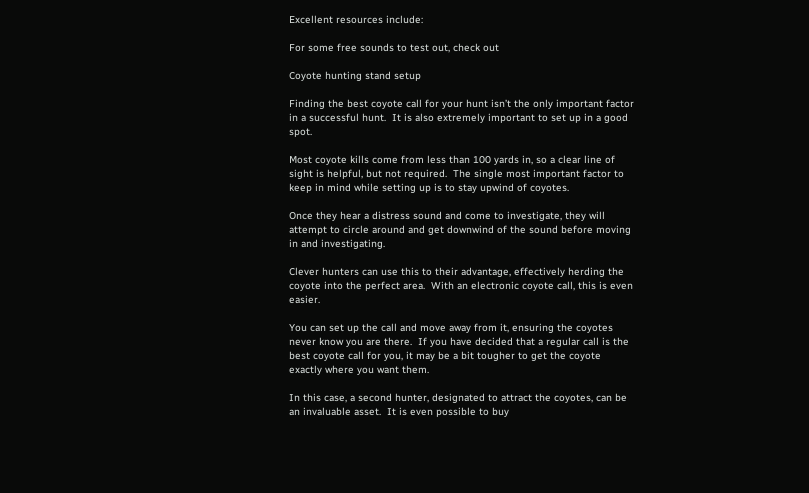Excellent resources include:

For some free sounds to test out, check out

Coyote hunting stand setup

Finding the best coyote call for your hunt isn’t the only important factor in a successful hunt.  It is also extremely important to set up in a good spot.

Most coyote kills come from less than 100 yards in, so a clear line of sight is helpful, but not required.  The single most important factor to keep in mind while setting up is to stay upwind of coyotes.

Once they hear a distress sound and come to investigate, they will attempt to circle around and get downwind of the sound before moving in and investigating.

Clever hunters can use this to their advantage, effectively herding the coyote into the perfect area.  With an electronic coyote call, this is even easier.

You can set up the call and move away from it, ensuring the coyotes never know you are there.  If you have decided that a regular call is the best coyote call for you, it may be a bit tougher to get the coyote exactly where you want them.

In this case, a second hunter, designated to attract the coyotes, can be an invaluable asset.  It is even possible to buy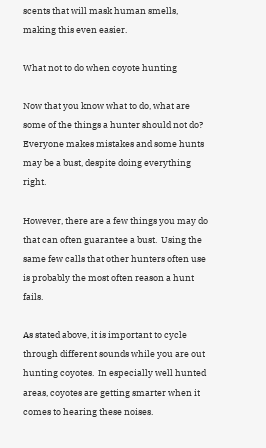scents that will mask human smells, making this even easier.

What not to do when coyote hunting

Now that you know what to do, what are some of the things a hunter should not do?  Everyone makes mistakes and some hunts may be a bust, despite doing everything right.

However, there are a few things you may do that can often guarantee a bust.  Using the same few calls that other hunters often use is probably the most often reason a hunt fails.

As stated above, it is important to cycle through different sounds while you are out hunting coyotes.  In especially well hunted areas, coyotes are getting smarter when it comes to hearing these noises.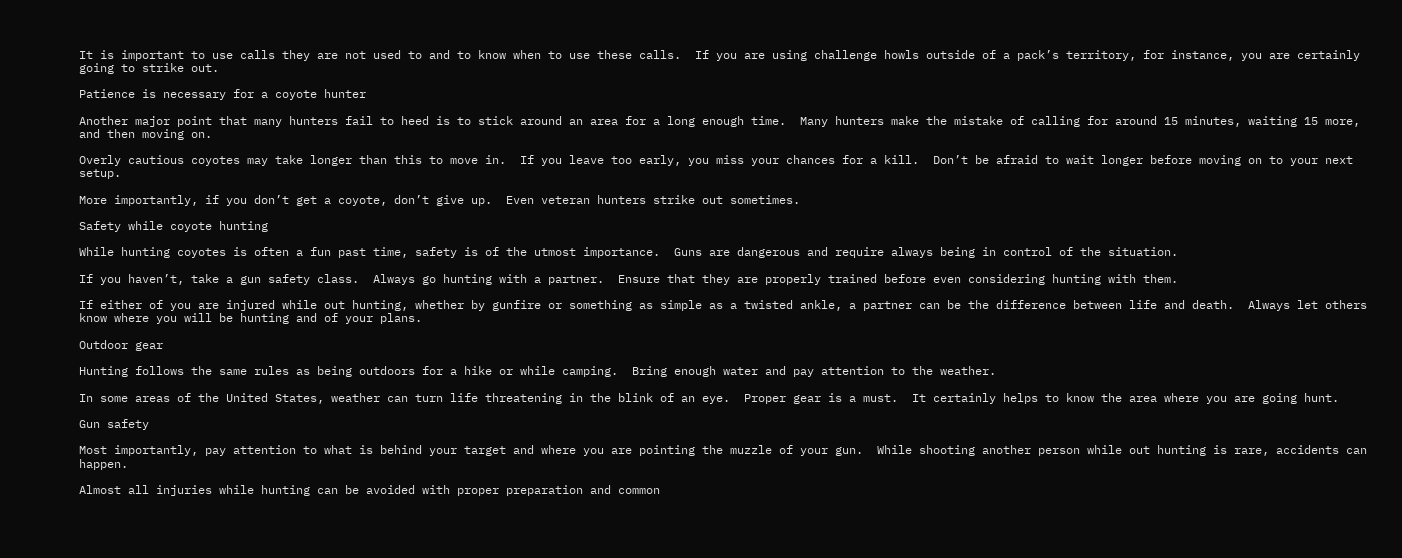It is important to use calls they are not used to and to know when to use these calls.  If you are using challenge howls outside of a pack’s territory, for instance, you are certainly going to strike out.

Patience is necessary for a coyote hunter

Another major point that many hunters fail to heed is to stick around an area for a long enough time.  Many hunters make the mistake of calling for around 15 minutes, waiting 15 more, and then moving on.

Overly cautious coyotes may take longer than this to move in.  If you leave too early, you miss your chances for a kill.  Don’t be afraid to wait longer before moving on to your next setup.

More importantly, if you don’t get a coyote, don’t give up.  Even veteran hunters strike out sometimes.

Safety while coyote hunting

While hunting coyotes is often a fun past time, safety is of the utmost importance.  Guns are dangerous and require always being in control of the situation.

If you haven’t, take a gun safety class.  Always go hunting with a partner.  Ensure that they are properly trained before even considering hunting with them.

If either of you are injured while out hunting, whether by gunfire or something as simple as a twisted ankle, a partner can be the difference between life and death.  Always let others know where you will be hunting and of your plans.

Outdoor gear

Hunting follows the same rules as being outdoors for a hike or while camping.  Bring enough water and pay attention to the weather.

In some areas of the United States, weather can turn life threatening in the blink of an eye.  Proper gear is a must.  It certainly helps to know the area where you are going hunt.

Gun safety

Most importantly, pay attention to what is behind your target and where you are pointing the muzzle of your gun.  While shooting another person while out hunting is rare, accidents can happen.

Almost all injuries while hunting can be avoided with proper preparation and common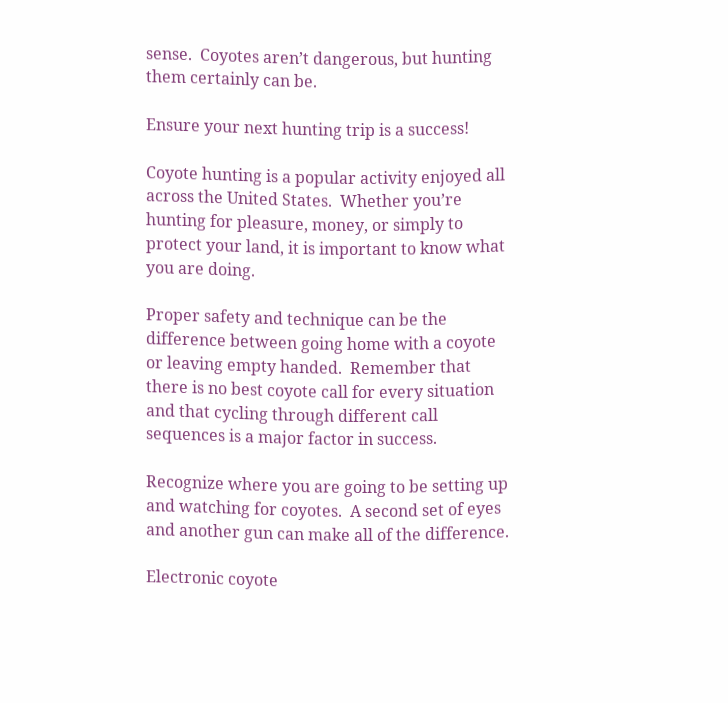sense.  Coyotes aren’t dangerous, but hunting them certainly can be.

Ensure your next hunting trip is a success!

Coyote hunting is a popular activity enjoyed all across the United States.  Whether you’re hunting for pleasure, money, or simply to protect your land, it is important to know what you are doing.

Proper safety and technique can be the difference between going home with a coyote or leaving empty handed.  Remember that there is no best coyote call for every situation  and that cycling through different call sequences is a major factor in success.

Recognize where you are going to be setting up and watching for coyotes.  A second set of eyes and another gun can make all of the difference.

Electronic coyote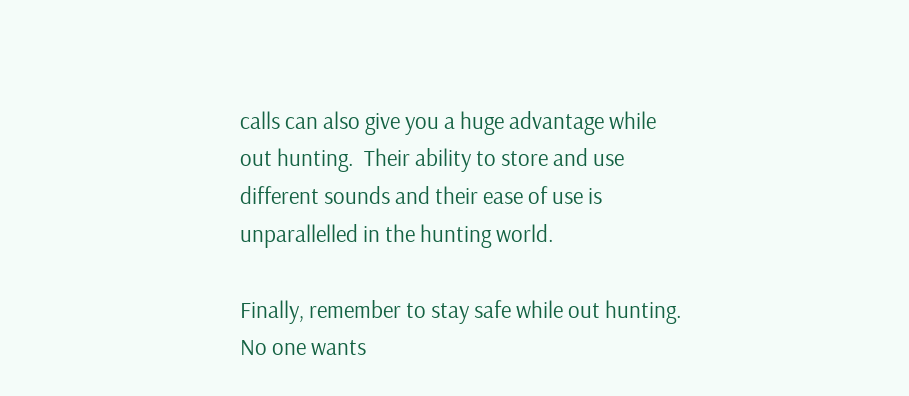calls can also give you a huge advantage while out hunting.  Their ability to store and use different sounds and their ease of use is unparallelled in the hunting world.

Finally, remember to stay safe while out hunting.  No one wants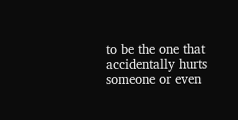to be the one that accidentally hurts someone or even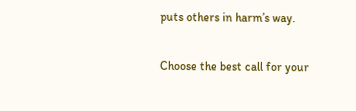puts others in harm’s way.

Choose the best call for your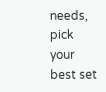needs, pick your best set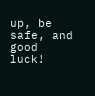up, be safe, and good luck!